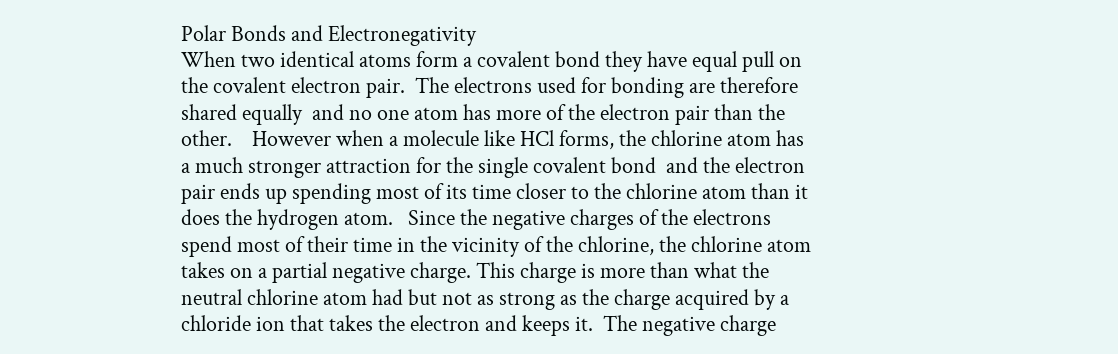Polar Bonds and Electronegativity
When two identical atoms form a covalent bond they have equal pull on the covalent electron pair.  The electrons used for bonding are therefore shared equally  and no one atom has more of the electron pair than the other.    However when a molecule like HCl forms, the chlorine atom has a much stronger attraction for the single covalent bond  and the electron pair ends up spending most of its time closer to the chlorine atom than it does the hydrogen atom.   Since the negative charges of the electrons spend most of their time in the vicinity of the chlorine, the chlorine atom takes on a partial negative charge. This charge is more than what the neutral chlorine atom had but not as strong as the charge acquired by a chloride ion that takes the electron and keeps it.  The negative charge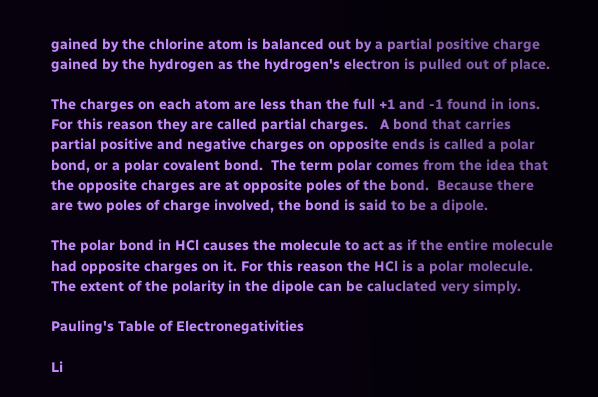gained by the chlorine atom is balanced out by a partial positive charge gained by the hydrogen as the hydrogen's electron is pulled out of place.

The charges on each atom are less than the full +1 and -1 found in ions. For this reason they are called partial charges.   A bond that carries partial positive and negative charges on opposite ends is called a polar bond, or a polar covalent bond.  The term polar comes from the idea that the opposite charges are at opposite poles of the bond.  Because there are two poles of charge involved, the bond is said to be a dipole.

The polar bond in HCl causes the molecule to act as if the entire molecule had opposite charges on it. For this reason the HCl is a polar molecule.  The extent of the polarity in the dipole can be caluclated very simply.

Pauling's Table of Electronegativities

Li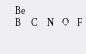Be                                                                                            B     C     N    O    F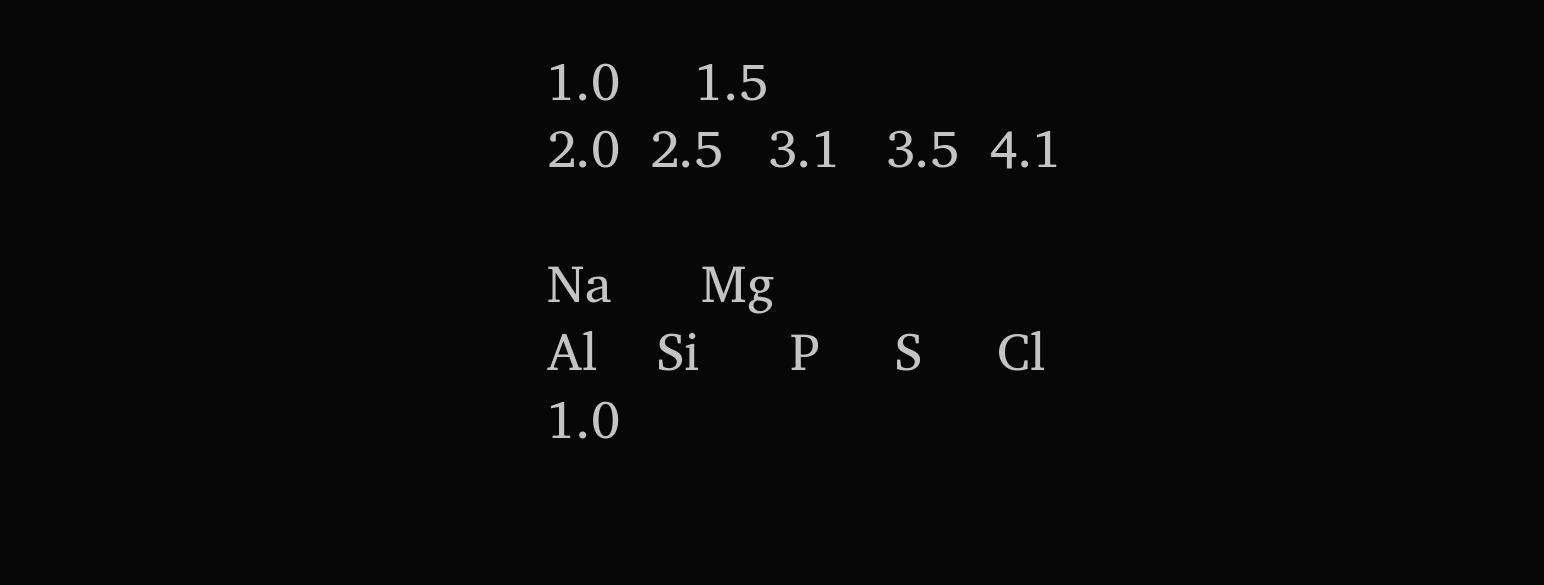1.0     1.5                                                                                          2.0  2.5   3.1   3.5  4.1

Na      Mg                                                                                        Al    Si      P     S     Cl
1.0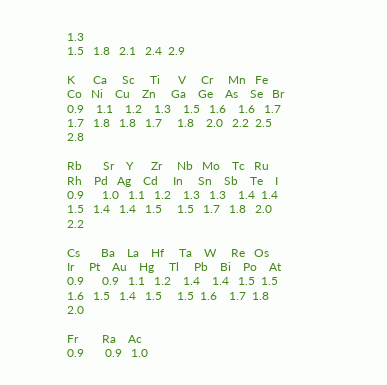1.3                                                                                        1.5   1.8   2.1   2.4  2.9

K      Ca     Sc     Ti      V     Cr     Mn   Fe     Co   Ni    Cu    Zn     Ga    Ge    As    Se   Br
0.9    1.1    1.2    1.3    1.5   1.6    1.6   1.7    1.7   1.8   1.8   1.7     1.8    2.0   2.2  2.5   2.8

Rb       Sr    Y      Zr     Nb   Mo    Tc   Ru     Rh    Pd   Ag    Cd     In     Sn    Sb    Te    I
0.9      1.0   1.1   1.2    1.3   1.3    1.4  1.4     1.5   1.4   1.4   1.5     1.5   1.7   1.8   2.0   2.2

Cs       Ba    La    Hf     Ta    W     Re   Os      Ir     Pt    Au    Hg     Tl     Pb    Bi    Po    At
0.9      0.9   1.1   1.2    1.4    1.4   1.5  1.5     1.6   1.5   1.4   1.5     1.5  1.6    1.7  1.8   2.0

Fr        Ra    Ac
0.9       0.9   1.0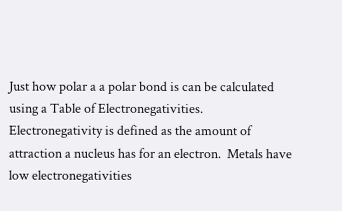Just how polar a a polar bond is can be calculated using a Table of Electronegativities.
Electronegativity is defined as the amount of attraction a nucleus has for an electron.  Metals have low electronegativities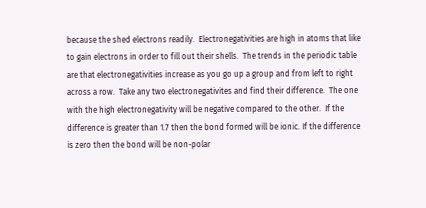because the shed electrons readily.  Electronegativities are high in atoms that like to gain electrons in order to fill out their shells.  The trends in the periodic table are that electronegativities increase as you go up a group and from left to right across a row.  Take any two electronegativites and find their difference.  The one with the high electronegativity will be negative compared to the other.  If the difference is greater than 1.7 then the bond formed will be ionic. If the difference is zero then the bond will be non-polar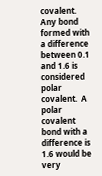covalent.  Any bond formed with a difference between 0.1 and 1.6 is considered polar covalent.  A polar covalent bond with a difference is 1.6 would be very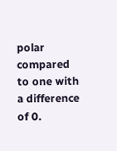polar compared to one with a difference of 0.